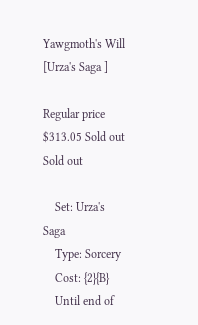Yawgmoth's Will
[Urza's Saga ]

Regular price $313.05 Sold out
Sold out

    Set: Urza's Saga
    Type: Sorcery
    Cost: {2}{B}
    Until end of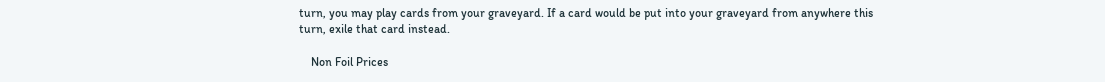turn, you may play cards from your graveyard. If a card would be put into your graveyard from anywhere this turn, exile that card instead.

    Non Foil Prices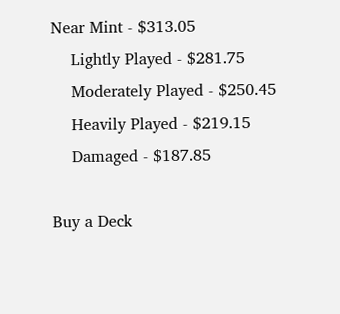Near Mint - $313.05
    Lightly Played - $281.75
    Moderately Played - $250.45
    Heavily Played - $219.15
    Damaged - $187.85

Buy a Deck